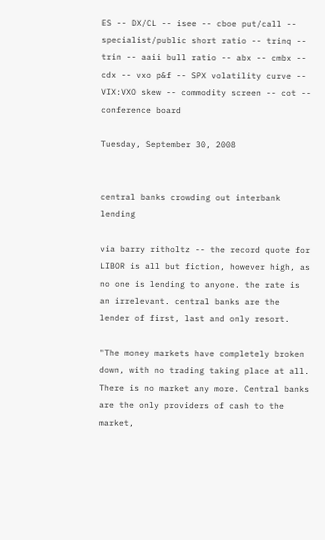ES -- DX/CL -- isee -- cboe put/call -- specialist/public short ratio -- trinq -- trin -- aaii bull ratio -- abx -- cmbx -- cdx -- vxo p&f -- SPX volatility curve -- VIX:VXO skew -- commodity screen -- cot -- conference board

Tuesday, September 30, 2008


central banks crowding out interbank lending

via barry ritholtz -- the record quote for LIBOR is all but fiction, however high, as no one is lending to anyone. the rate is an irrelevant. central banks are the lender of first, last and only resort.

"The money markets have completely broken down, with no trading taking place at all. There is no market any more. Central banks are the only providers of cash to the market,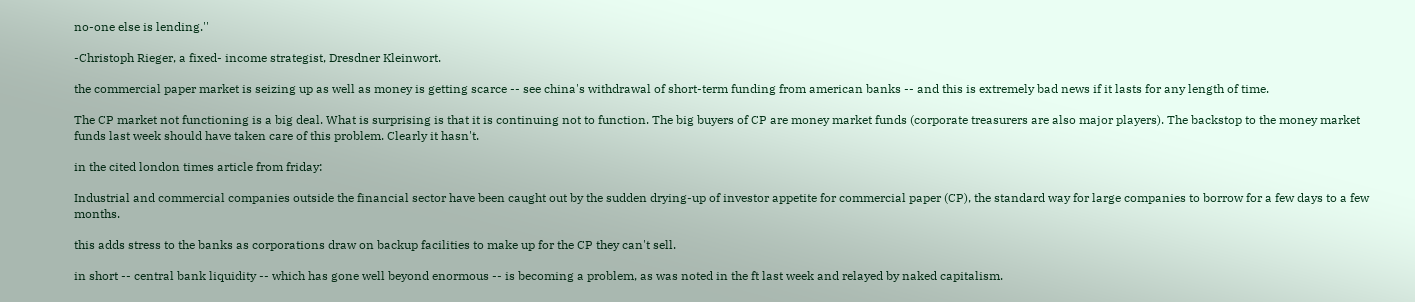no-one else is lending.''

-Christoph Rieger, a fixed- income strategist, Dresdner Kleinwort.

the commercial paper market is seizing up as well as money is getting scarce -- see china's withdrawal of short-term funding from american banks -- and this is extremely bad news if it lasts for any length of time.

The CP market not functioning is a big deal. What is surprising is that it is continuing not to function. The big buyers of CP are money market funds (corporate treasurers are also major players). The backstop to the money market funds last week should have taken care of this problem. Clearly it hasn't.

in the cited london times article from friday:

Industrial and commercial companies outside the financial sector have been caught out by the sudden drying-up of investor appetite for commercial paper (CP), the standard way for large companies to borrow for a few days to a few months.

this adds stress to the banks as corporations draw on backup facilities to make up for the CP they can't sell.

in short -- central bank liquidity -- which has gone well beyond enormous -- is becoming a problem, as was noted in the ft last week and relayed by naked capitalism.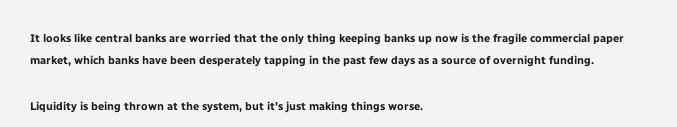It looks like central banks are worried that the only thing keeping banks up now is the fragile commercial paper market, which banks have been desperately tapping in the past few days as a source of overnight funding.

Liquidity is being thrown at the system, but it’s just making things worse.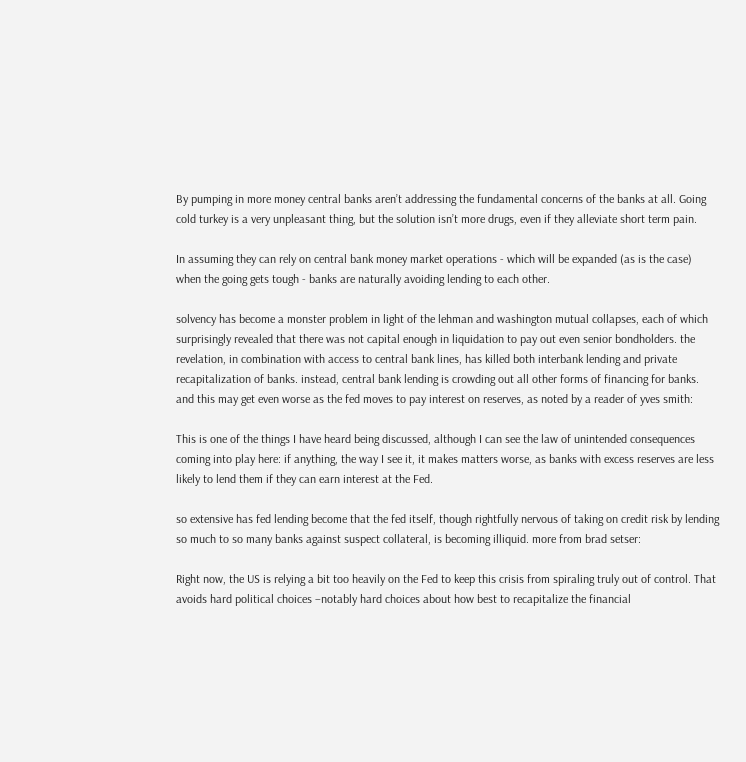By pumping in more money central banks aren’t addressing the fundamental concerns of the banks at all. Going cold turkey is a very unpleasant thing, but the solution isn’t more drugs, even if they alleviate short term pain.

In assuming they can rely on central bank money market operations - which will be expanded (as is the case) when the going gets tough - banks are naturally avoiding lending to each other.

solvency has become a monster problem in light of the lehman and washington mutual collapses, each of which surprisingly revealed that there was not capital enough in liquidation to pay out even senior bondholders. the revelation, in combination with access to central bank lines, has killed both interbank lending and private recapitalization of banks. instead, central bank lending is crowding out all other forms of financing for banks. and this may get even worse as the fed moves to pay interest on reserves, as noted by a reader of yves smith:

This is one of the things I have heard being discussed, although I can see the law of unintended consequences coming into play here: if anything, the way I see it, it makes matters worse, as banks with excess reserves are less likely to lend them if they can earn interest at the Fed.

so extensive has fed lending become that the fed itself, though rightfully nervous of taking on credit risk by lending so much to so many banks against suspect collateral, is becoming illiquid. more from brad setser:

Right now, the US is relying a bit too heavily on the Fed to keep this crisis from spiraling truly out of control. That avoids hard political choices –notably hard choices about how best to recapitalize the financial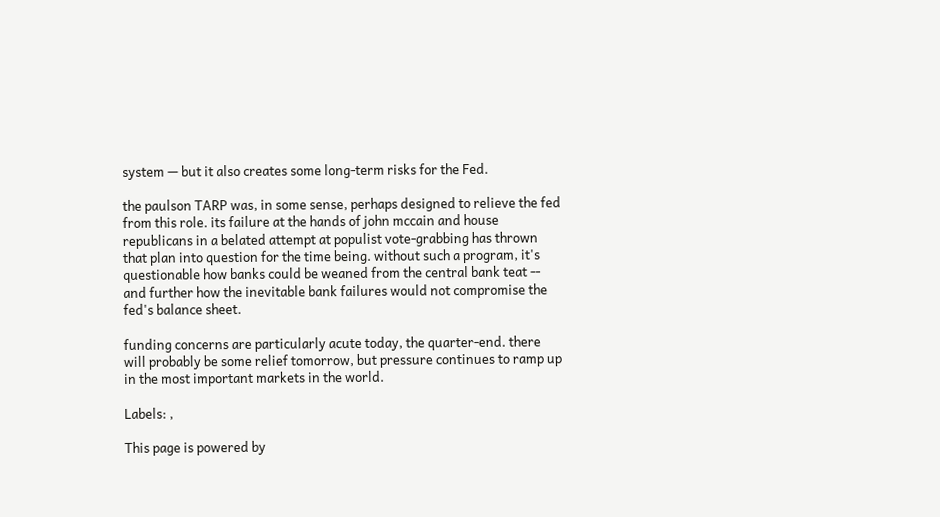system — but it also creates some long-term risks for the Fed.

the paulson TARP was, in some sense, perhaps designed to relieve the fed from this role. its failure at the hands of john mccain and house republicans in a belated attempt at populist vote-grabbing has thrown that plan into question for the time being. without such a program, it's questionable how banks could be weaned from the central bank teat -- and further how the inevitable bank failures would not compromise the fed's balance sheet.

funding concerns are particularly acute today, the quarter-end. there will probably be some relief tomorrow, but pressure continues to ramp up in the most important markets in the world.

Labels: ,

This page is powered by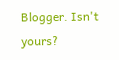Blogger. Isn't yours?